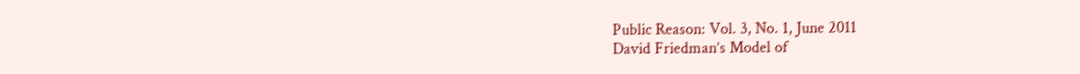Public Reason: Vol. 3, No. 1, June 2011
David Friedman’s Model of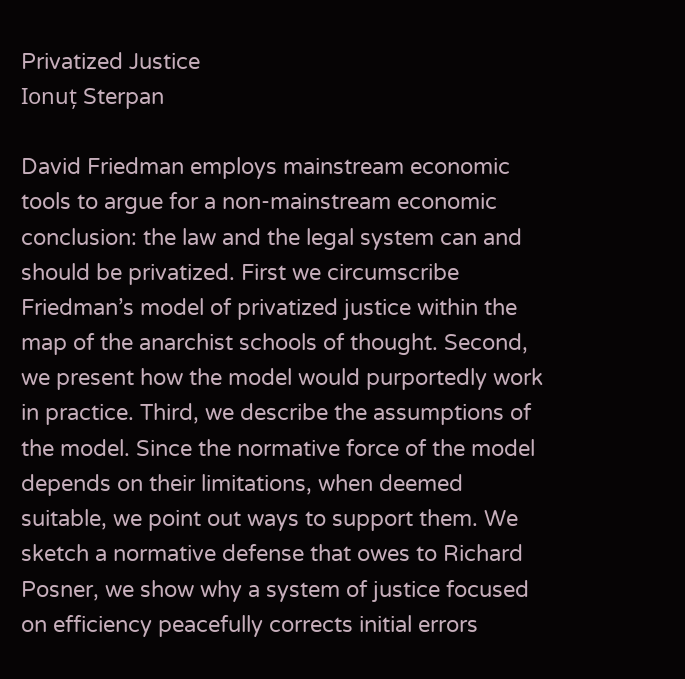Privatized Justice
Ionuț Sterpan

David Friedman employs mainstream economic tools to argue for a non-mainstream economic conclusion: the law and the legal system can and should be privatized. First we circumscribe Friedman’s model of privatized justice within the map of the anarchist schools of thought. Second, we present how the model would purportedly work in practice. Third, we describe the assumptions of the model. Since the normative force of the model depends on their limitations, when deemed suitable, we point out ways to support them. We sketch a normative defense that owes to Richard Posner, we show why a system of justice focused on efficiency peacefully corrects initial errors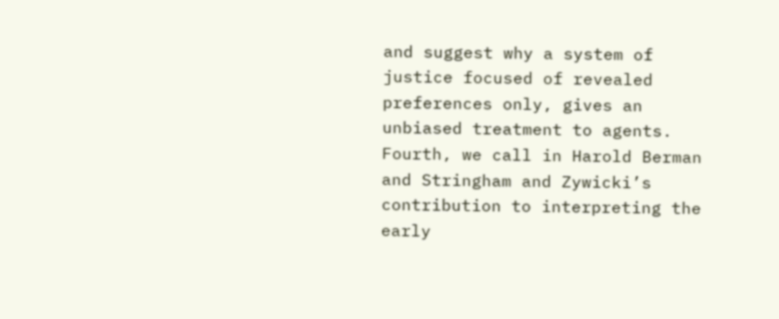and suggest why a system of justice focused of revealed preferences only, gives an unbiased treatment to agents. Fourth, we call in Harold Berman and Stringham and Zywicki’s contribution to interpreting the early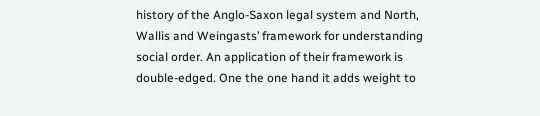history of the Anglo-Saxon legal system and North, Wallis and Weingasts’ framework for understanding social order. An application of their framework is double-edged. One the one hand it adds weight to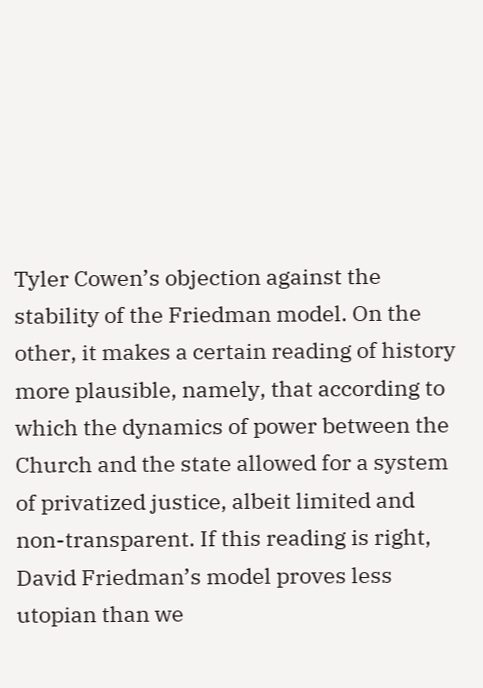Tyler Cowen’s objection against the stability of the Friedman model. On the other, it makes a certain reading of history more plausible, namely, that according to which the dynamics of power between the Church and the state allowed for a system of privatized justice, albeit limited and non-transparent. If this reading is right, David Friedman’s model proves less utopian than we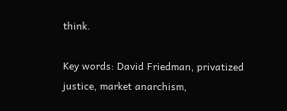think.

Key words: David Friedman, privatized justice, market anarchism,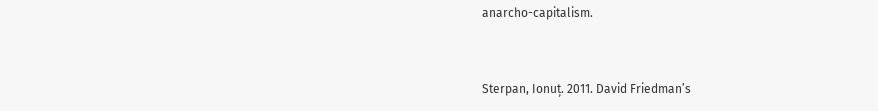anarcho-capitalism.


Sterpan, Ionuț. 2011. David Friedman’s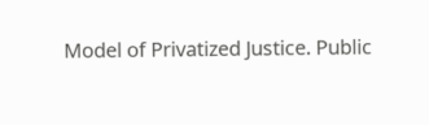Model of Privatized Justice. Public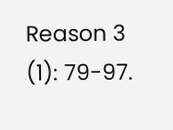Reason 3 (1): 79-97.